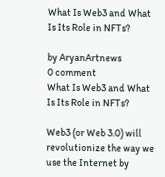What Is Web3 and What Is Its Role in NFTs?

by AryanArtnews
0 comment
What Is Web3 and What Is Its Role in NFTs?

Web3 (or Web 3.0) will revolutionize the way we use the Internet by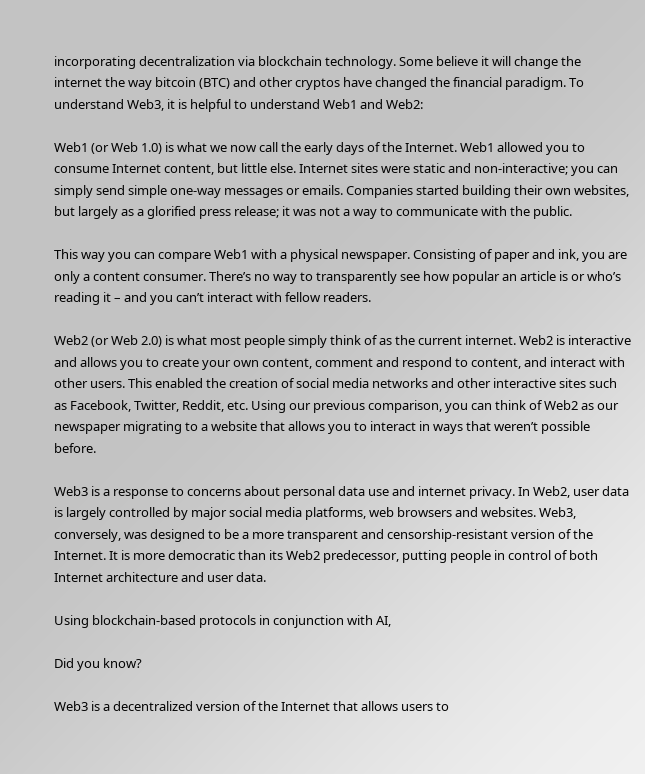incorporating decentralization via blockchain technology. Some believe it will change the internet the way bitcoin (BTC) and other cryptos have changed the financial paradigm. To understand Web3, it is helpful to understand Web1 and Web2:

Web1 (or Web 1.0) is what we now call the early days of the Internet. Web1 allowed you to consume Internet content, but little else. Internet sites were static and non-interactive; you can simply send simple one-way messages or emails. Companies started building their own websites, but largely as a glorified press release; it was not a way to communicate with the public.

This way you can compare Web1 with a physical newspaper. Consisting of paper and ink, you are only a content consumer. There’s no way to transparently see how popular an article is or who’s reading it – and you can’t interact with fellow readers.

Web2 (or Web 2.0) is what most people simply think of as the current internet. Web2 is interactive and allows you to create your own content, comment and respond to content, and interact with other users. This enabled the creation of social media networks and other interactive sites such as Facebook, Twitter, Reddit, etc. Using our previous comparison, you can think of Web2 as our newspaper migrating to a website that allows you to interact in ways that weren’t possible before.

Web3 is a response to concerns about personal data use and internet privacy. In Web2, user data is largely controlled by major social media platforms, web browsers and websites. Web3, conversely, was designed to be a more transparent and censorship-resistant version of the Internet. It is more democratic than its Web2 predecessor, putting people in control of both Internet architecture and user data.

Using blockchain-based protocols in conjunction with AI,

Did you know?

Web3 is a decentralized version of the Internet that allows users to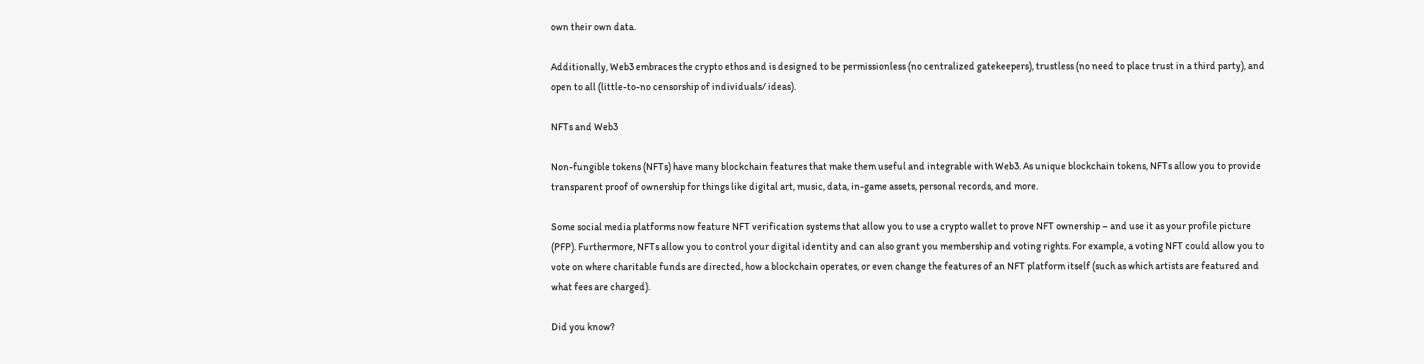own their own data.

Additionally, Web3 embraces the crypto ethos and is designed to be permissionless (no centralized gatekeepers), trustless (no need to place trust in a third party), and open to all (little-to-no censorship of individuals/ ideas).

NFTs and Web3

Non-fungible tokens (NFTs) have many blockchain features that make them useful and integrable with Web3. As unique blockchain tokens, NFTs allow you to provide transparent proof of ownership for things like digital art, music, data, in-game assets, personal records, and more.

Some social media platforms now feature NFT verification systems that allow you to use a crypto wallet to prove NFT ownership – and use it as your profile picture (PFP). Furthermore, NFTs allow you to control your digital identity and can also grant you membership and voting rights. For example, a voting NFT could allow you to vote on where charitable funds are directed, how a blockchain operates, or even change the features of an NFT platform itself (such as which artists are featured and what fees are charged).

Did you know?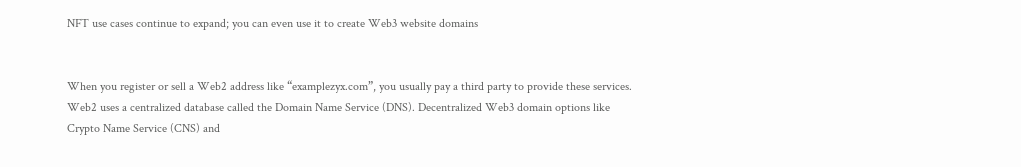NFT use cases continue to expand; you can even use it to create Web3 website domains


When you register or sell a Web2 address like “examplezyx.com”, you usually pay a third party to provide these services. Web2 uses a centralized database called the Domain Name Service (DNS). Decentralized Web3 domain options like Crypto Name Service (CNS) and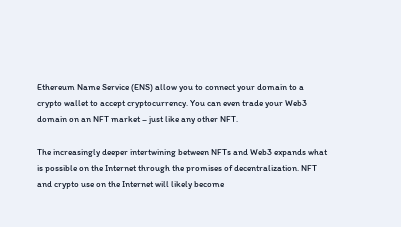Ethereum Name Service (ENS) allow you to connect your domain to a crypto wallet to accept cryptocurrency. You can even trade your Web3 domain on an NFT market – just like any other NFT.

The increasingly deeper intertwining between NFTs and Web3 expands what is possible on the Internet through the promises of decentralization. NFT and crypto use on the Internet will likely become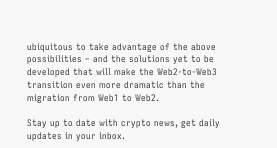ubiquitous to take advantage of the above possibilities – and the solutions yet to be developed that will make the Web2-to-Web3 transition even more dramatic than the migration from Web1 to Web2.

Stay up to date with crypto news, get daily updates in your inbox.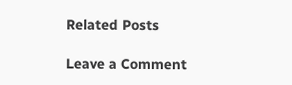Related Posts

Leave a Comment